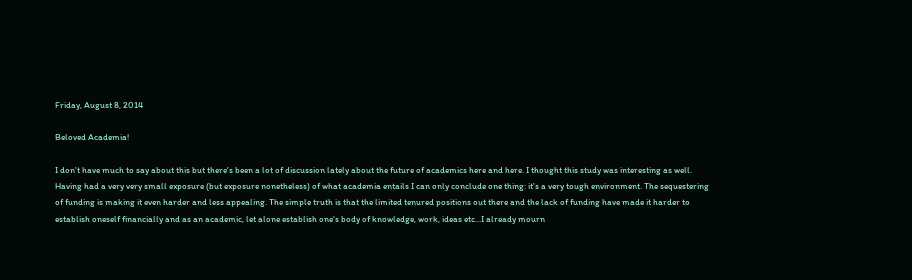Friday, August 8, 2014

Beloved Academia!

I don't have much to say about this but there's been a lot of discussion lately about the future of academics here and here. I thought this study was interesting as well. Having had a very very small exposure (but exposure nonetheless) of what academia entails I can only conclude one thing: it's a very tough environment. The sequestering of funding is making it even harder and less appealing. The simple truth is that the limited tenured positions out there and the lack of funding have made it harder to establish oneself financially and as an academic, let alone establish one's body of knowledge, work, ideas etc...I already mourn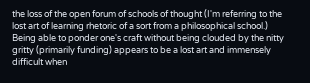the loss of the open forum of schools of thought (I'm referring to the lost art of learning rhetoric of a sort from a philosophical school.) Being able to ponder one's craft without being clouded by the nitty gritty (primarily funding) appears to be a lost art and immensely difficult when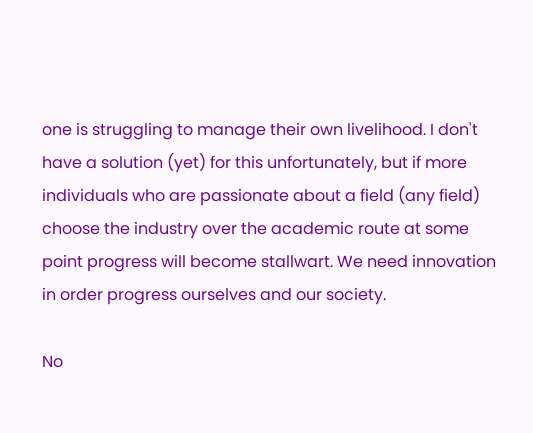one is struggling to manage their own livelihood. I don't have a solution (yet) for this unfortunately, but if more individuals who are passionate about a field (any field) choose the industry over the academic route at some point progress will become stallwart. We need innovation in order progress ourselves and our society.

No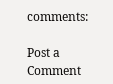comments:

Post a Comment